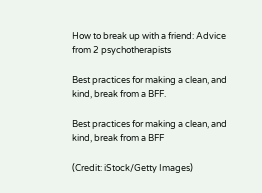How to break up with a friend: Advice from 2 psychotherapists

Best practices for making a clean, and kind, break from a BFF.

Best practices for making a clean, and kind, break from a BFF

(Credit: iStock/Getty Images)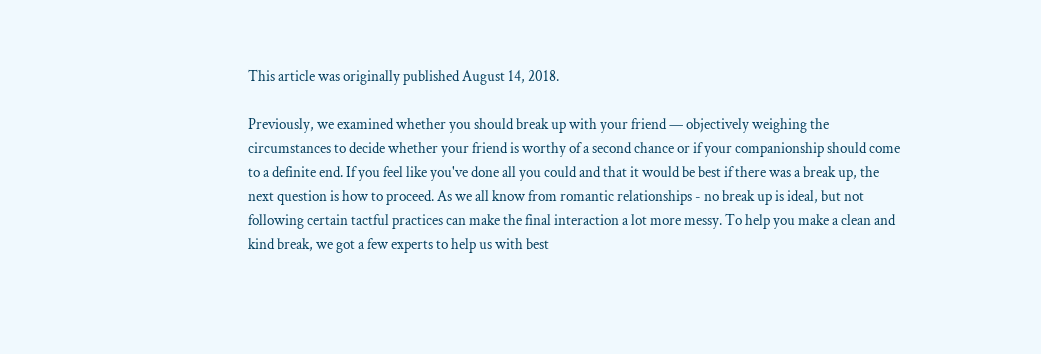This article was originally published August 14, 2018.

Previously, we examined whether you should break up with your friend — objectively weighing the circumstances to decide whether your friend is worthy of a second chance or if your companionship should come to a definite end. If you feel like you've done all you could and that it would be best if there was a break up, the next question is how to proceed. As we all know from romantic relationships - no break up is ideal, but not following certain tactful practices can make the final interaction a lot more messy. To help you make a clean and kind break, we got a few experts to help us with best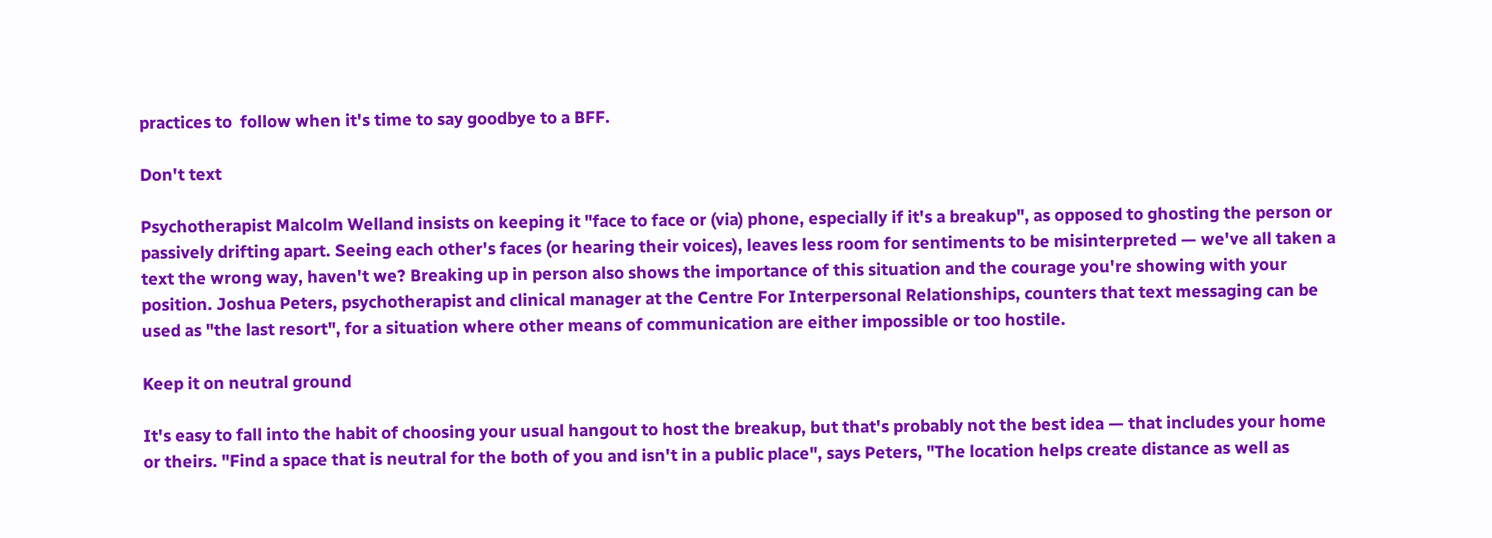practices to  follow when it's time to say goodbye to a BFF.

Don't text

Psychotherapist Malcolm Welland insists on keeping it "face to face or (via) phone, especially if it's a breakup", as opposed to ghosting the person or passively drifting apart. Seeing each other's faces (or hearing their voices), leaves less room for sentiments to be misinterpreted — we've all taken a text the wrong way, haven't we? Breaking up in person also shows the importance of this situation and the courage you're showing with your position. Joshua Peters, psychotherapist and clinical manager at the Centre For Interpersonal Relationships, counters that text messaging can be used as "the last resort", for a situation where other means of communication are either impossible or too hostile.

Keep it on neutral ground

It's easy to fall into the habit of choosing your usual hangout to host the breakup, but that's probably not the best idea — that includes your home or theirs. "Find a space that is neutral for the both of you and isn't in a public place", says Peters, "The location helps create distance as well as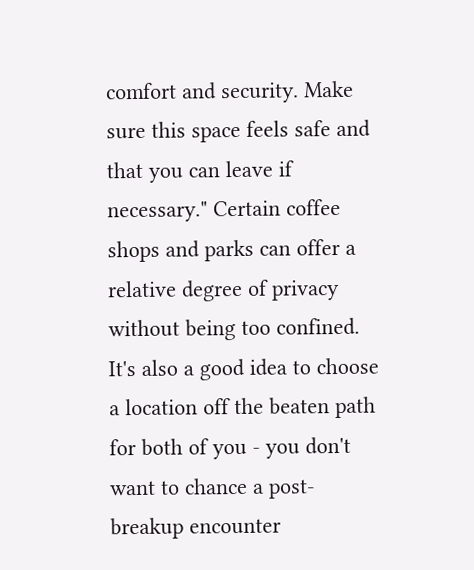comfort and security. Make sure this space feels safe and that you can leave if necessary." Certain coffee shops and parks can offer a relative degree of privacy without being too confined. It's also a good idea to choose a location off the beaten path for both of you - you don't want to chance a post-breakup encounter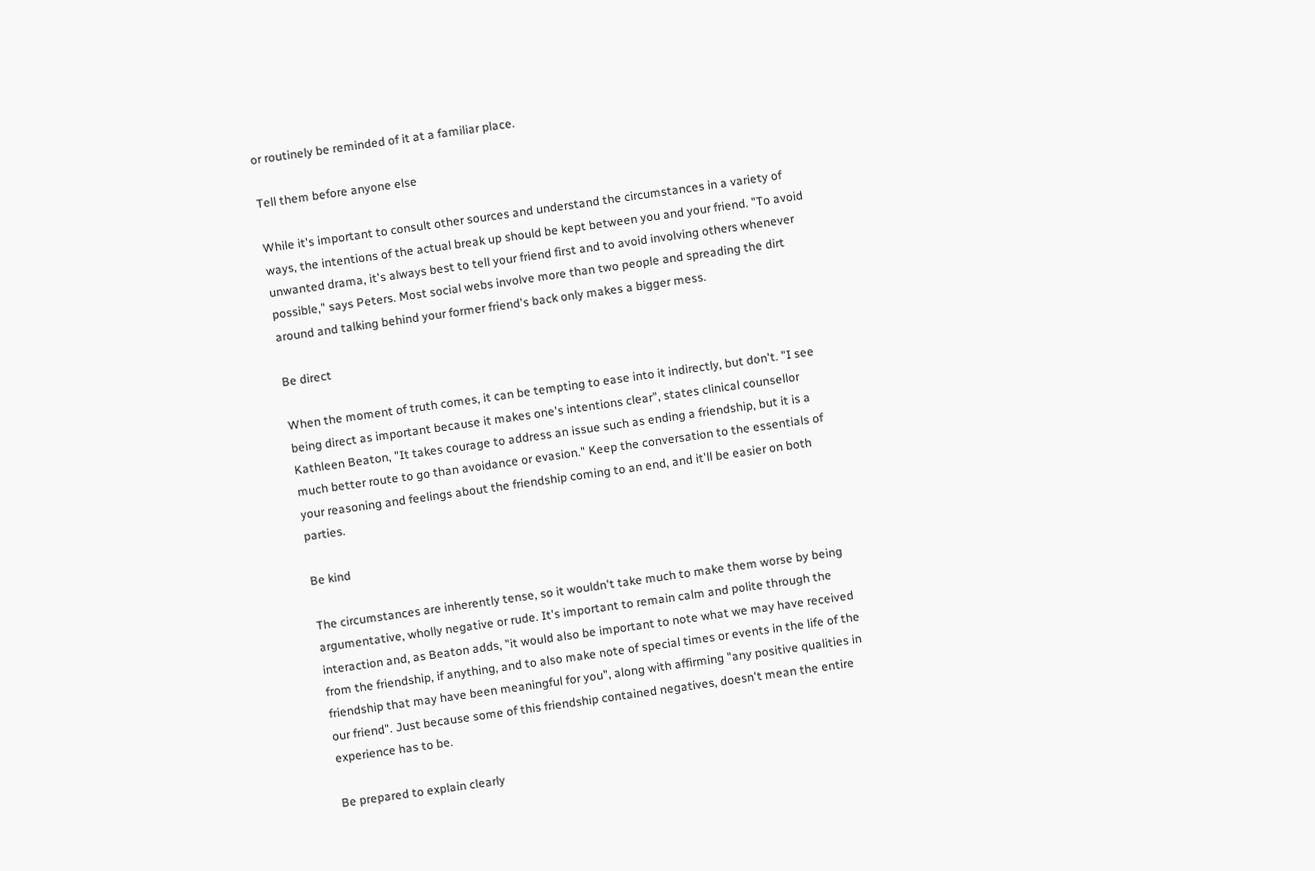or routinely be reminded of it at a familiar place.

Tell them before anyone else

While it's important to consult other sources and understand the circumstances in a variety of ways, the intentions of the actual break up should be kept between you and your friend. "To avoid unwanted drama, it's always best to tell your friend first and to avoid involving others whenever possible," says Peters. Most social webs involve more than two people and spreading the dirt around and talking behind your former friend's back only makes a bigger mess.

Be direct

When the moment of truth comes, it can be tempting to ease into it indirectly, but don't. "I see being direct as important because it makes one's intentions clear", states clinical counsellor Kathleen Beaton, "It takes courage to address an issue such as ending a friendship, but it is a much better route to go than avoidance or evasion." Keep the conversation to the essentials of your reasoning and feelings about the friendship coming to an end, and it'll be easier on both parties.

Be kind

The circumstances are inherently tense, so it wouldn't take much to make them worse by being argumentative, wholly negative or rude. It's important to remain calm and polite through the interaction and, as Beaton adds, "it would also be important to note what we may have received from the friendship, if anything, and to also make note of special times or events in the life of the friendship that may have been meaningful for you", along with affirming "any positive qualities in our friend". Just because some of this friendship contained negatives, doesn't mean the entire experience has to be.

Be prepared to explain clearly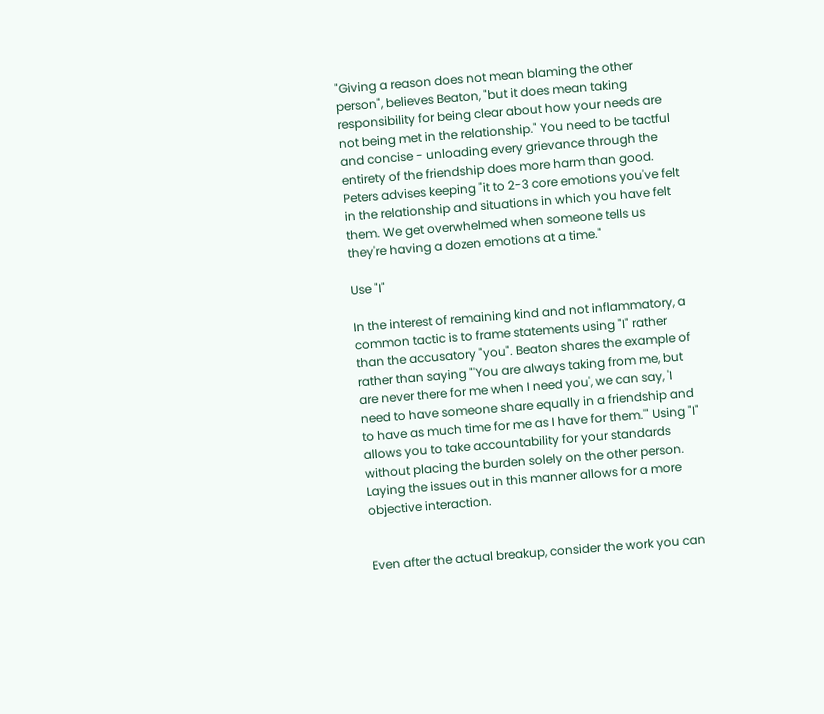"Giving a reason does not mean blaming the other person", believes Beaton, "but it does mean taking responsibility for being clear about how your needs are not being met in the relationship." You need to be tactful and concise - unloading every grievance through the entirety of the friendship does more harm than good. Peters advises keeping "it to 2-3 core emotions you've felt in the relationship and situations in which you have felt them. We get overwhelmed when someone tells us they're having a dozen emotions at a time."

Use "I"

In the interest of remaining kind and not inflammatory, a common tactic is to frame statements using "I" rather than the accusatory "you". Beaton shares the example of rather than saying "'You are always taking from me, but are never there for me when I need you', we can say, 'I need to have someone share equally in a friendship and to have as much time for me as I have for them.'" Using "I" allows you to take accountability for your standards without placing the burden solely on the other person. Laying the issues out in this manner allows for a more objective interaction.


Even after the actual breakup, consider the work you can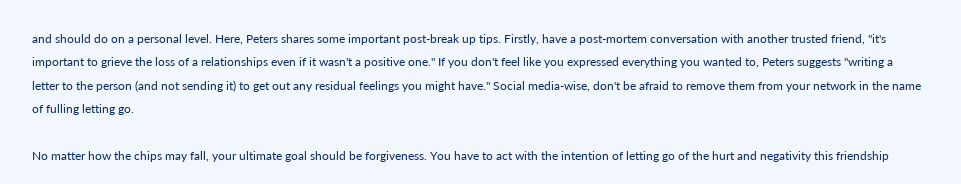and should do on a personal level. Here, Peters shares some important post-break up tips. Firstly, have a post-mortem conversation with another trusted friend, "it's important to grieve the loss of a relationships even if it wasn't a positive one." If you don't feel like you expressed everything you wanted to, Peters suggests "writing a letter to the person (and not sending it) to get out any residual feelings you might have." Social media-wise, don't be afraid to remove them from your network in the name of fulling letting go.

No matter how the chips may fall, your ultimate goal should be forgiveness. You have to act with the intention of letting go of the hurt and negativity this friendship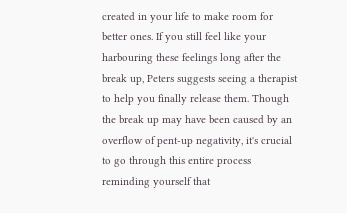created in your life to make room for better ones. If you still feel like your harbouring these feelings long after the break up, Peters suggests seeing a therapist to help you finally release them. Though the break up may have been caused by an overflow of pent-up negativity, it's crucial to go through this entire process reminding yourself that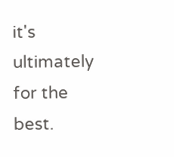it's ultimately for the best.